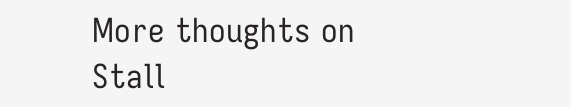More thoughts on Stall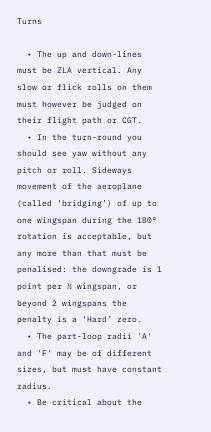Turns

  • The up and down-lines must be ZLA vertical. Any slow or flick rolls on them must however be judged on their flight path or CGT.
  • In the turn-round you should see yaw without any pitch or roll. Sideways movement of the aeroplane (called ‘bridging’) of up to one wingspan during the 180° rotation is acceptable, but any more than that must be penalised: the downgrade is 1 point per ½ wingspan, or beyond 2 wingspans the penalty is a ‘Hard’ zero.
  • The part-loop radii 'A' and 'F' may be of different sizes, but must have constant radius.
  • Be critical about the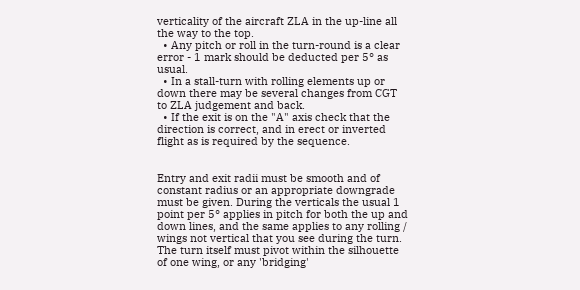verticality of the aircraft ZLA in the up-line all the way to the top.
  • Any pitch or roll in the turn-round is a clear error - 1 mark should be deducted per 5° as usual.
  • In a stall-turn with rolling elements up or down there may be several changes from CGT to ZLA judgement and back.
  • If the exit is on the "A" axis check that the direction is correct, and in erect or inverted flight as is required by the sequence.


Entry and exit radii must be smooth and of constant radius or an appropriate downgrade must be given. During the verticals the usual 1 point per 5° applies in pitch for both the up and down lines, and the same applies to any rolling / wings not vertical that you see during the turn. The turn itself must pivot within the silhouette of one wing, or any 'bridging'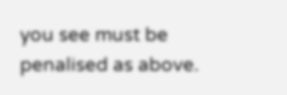you see must be penalised as above.